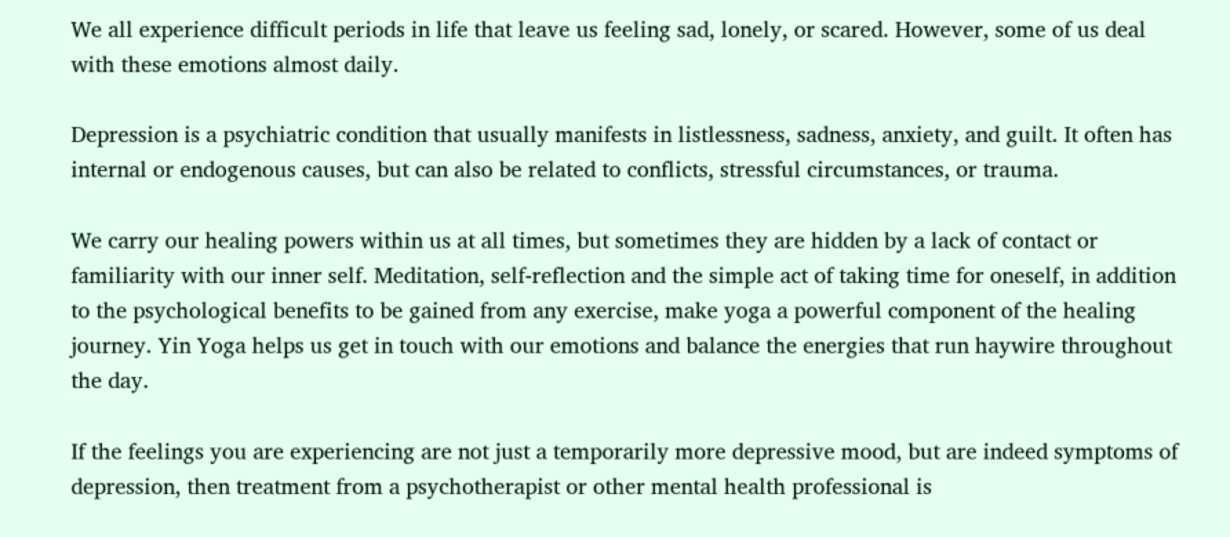We all experience difficult periods in life that leave us feeling sad, lonely, or scared. However, some of us deal with these emotions almost daily.

Depression is a psychiatric condition that usually manifests in listlessness, sadness, anxiety, and guilt. It often has internal or endogenous causes, but can also be related to conflicts, stressful circumstances, or trauma.

We carry our healing powers within us at all times, but sometimes they are hidden by a lack of contact or familiarity with our inner self. Meditation, self-reflection and the simple act of taking time for oneself, in addition to the psychological benefits to be gained from any exercise, make yoga a powerful component of the healing journey. Yin Yoga helps us get in touch with our emotions and balance the energies that run haywire throughout the day.

If the feelings you are experiencing are not just a temporarily more depressive mood, but are indeed symptoms of depression, then treatment from a psychotherapist or other mental health professional is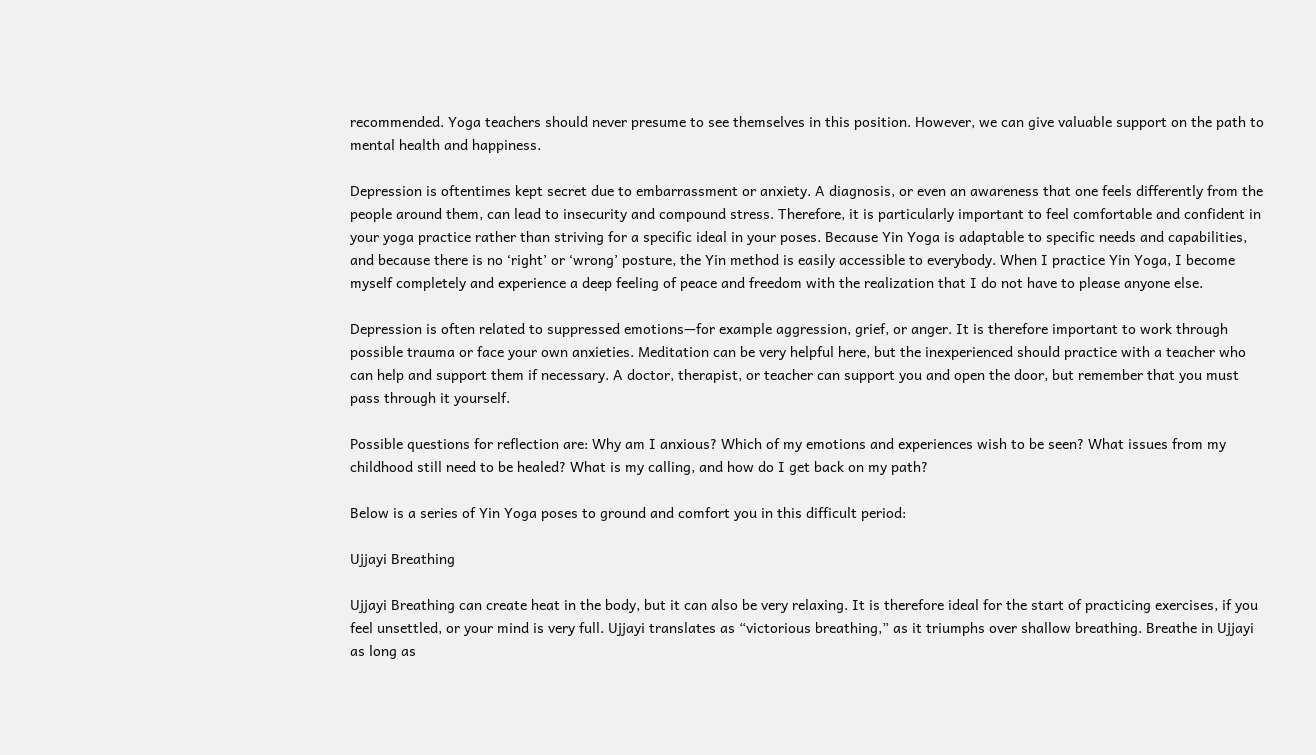recommended. Yoga teachers should never presume to see themselves in this position. However, we can give valuable support on the path to mental health and happiness.

Depression is oftentimes kept secret due to embarrassment or anxiety. A diagnosis, or even an awareness that one feels differently from the people around them, can lead to insecurity and compound stress. Therefore, it is particularly important to feel comfortable and confident in your yoga practice rather than striving for a specific ideal in your poses. Because Yin Yoga is adaptable to specific needs and capabilities, and because there is no ‘right’ or ‘wrong’ posture, the Yin method is easily accessible to everybody. When I practice Yin Yoga, I become myself completely and experience a deep feeling of peace and freedom with the realization that I do not have to please anyone else.

Depression is often related to suppressed emotions—for example aggression, grief, or anger. It is therefore important to work through possible trauma or face your own anxieties. Meditation can be very helpful here, but the inexperienced should practice with a teacher who can help and support them if necessary. A doctor, therapist, or teacher can support you and open the door, but remember that you must pass through it yourself.

Possible questions for reflection are: Why am I anxious? Which of my emotions and experiences wish to be seen? What issues from my childhood still need to be healed? What is my calling, and how do I get back on my path?

Below is a series of Yin Yoga poses to ground and comfort you in this difficult period:

Ujjayi Breathing

Ujjayi Breathing can create heat in the body, but it can also be very relaxing. It is therefore ideal for the start of practicing exercises, if you feel unsettled, or your mind is very full. Ujjayi translates as “victorious breathing,” as it triumphs over shallow breathing. Breathe in Ujjayi as long as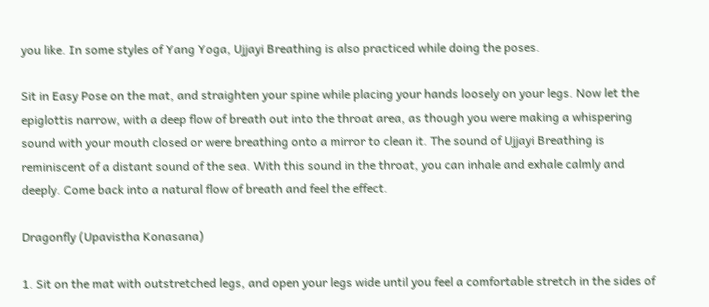you like. In some styles of Yang Yoga, Ujjayi Breathing is also practiced while doing the poses.

Sit in Easy Pose on the mat, and straighten your spine while placing your hands loosely on your legs. Now let the epiglottis narrow, with a deep flow of breath out into the throat area, as though you were making a whispering sound with your mouth closed or were breathing onto a mirror to clean it. The sound of Ujjayi Breathing is reminiscent of a distant sound of the sea. With this sound in the throat, you can inhale and exhale calmly and deeply. Come back into a natural flow of breath and feel the effect.

Dragonfly (Upavistha Konasana)

1. Sit on the mat with outstretched legs, and open your legs wide until you feel a comfortable stretch in the sides of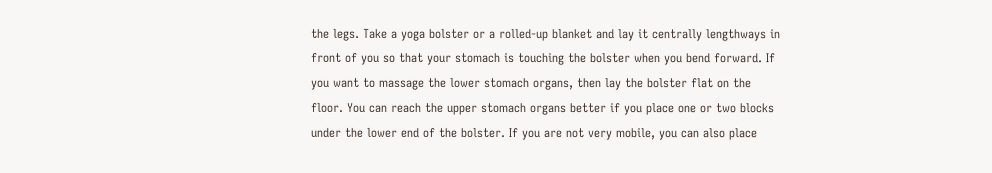the legs. Take a yoga bolster or a rolled-up blanket and lay it centrally lengthways in front of you so that your stomach is touching the bolster when you bend forward. If you want to massage the lower stomach organs, then lay the bolster flat on the floor. You can reach the upper stomach organs better if you place one or two blocks under the lower end of the bolster. If you are not very mobile, you can also place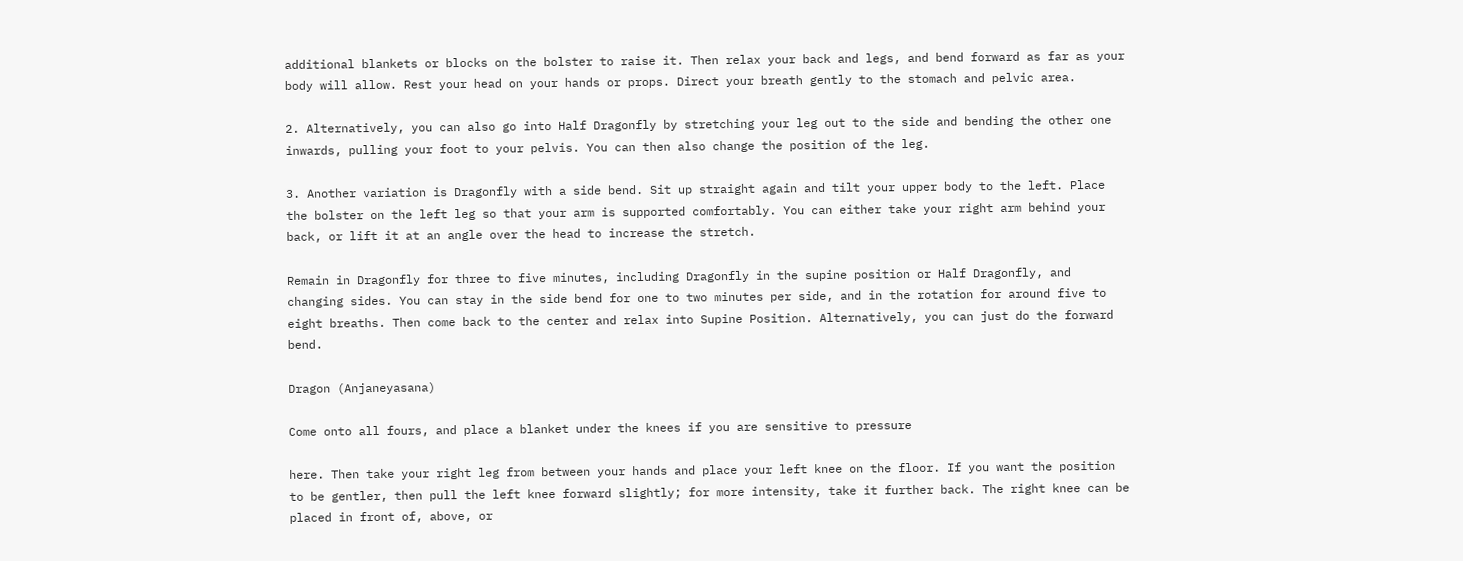additional blankets or blocks on the bolster to raise it. Then relax your back and legs, and bend forward as far as your body will allow. Rest your head on your hands or props. Direct your breath gently to the stomach and pelvic area.

2. Alternatively, you can also go into Half Dragonfly by stretching your leg out to the side and bending the other one inwards, pulling your foot to your pelvis. You can then also change the position of the leg.

3. Another variation is Dragonfly with a side bend. Sit up straight again and tilt your upper body to the left. Place the bolster on the left leg so that your arm is supported comfortably. You can either take your right arm behind your back, or lift it at an angle over the head to increase the stretch.

Remain in Dragonfly for three to five minutes, including Dragonfly in the supine position or Half Dragonfly, and changing sides. You can stay in the side bend for one to two minutes per side, and in the rotation for around five to eight breaths. Then come back to the center and relax into Supine Position. Alternatively, you can just do the forward bend.

Dragon (Anjaneyasana)

Come onto all fours, and place a blanket under the knees if you are sensitive to pressure

here. Then take your right leg from between your hands and place your left knee on the floor. If you want the position to be gentler, then pull the left knee forward slightly; for more intensity, take it further back. The right knee can be placed in front of, above, or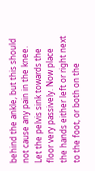behind the ankle, but this should not cause any pain in the knee. Let the pelvis sink towards the floor very passively. Now place the hands either left or right next to the foot, or both on the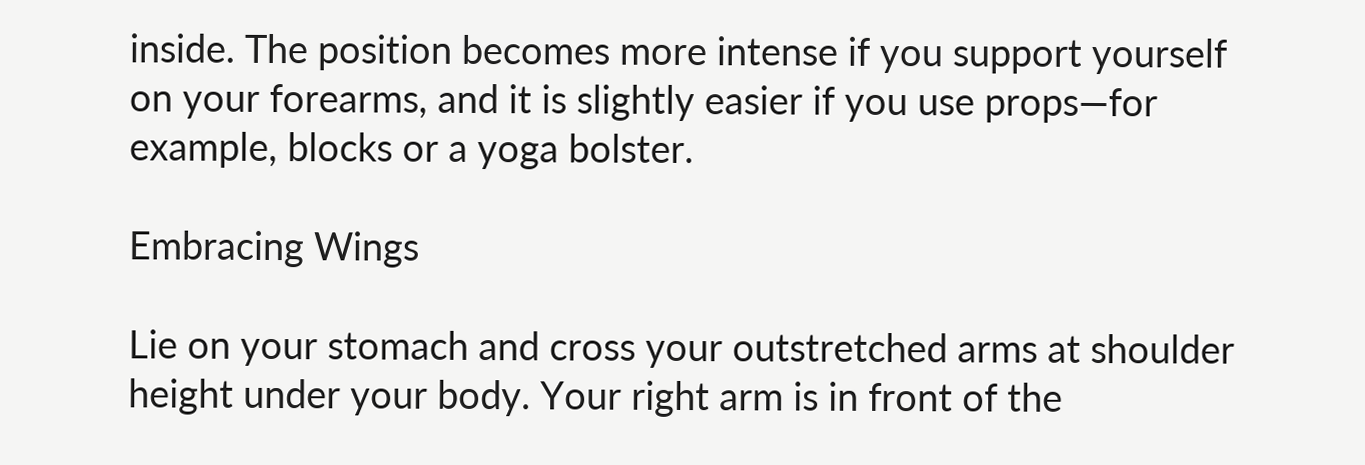inside. The position becomes more intense if you support yourself on your forearms, and it is slightly easier if you use props—for example, blocks or a yoga bolster.

Embracing Wings

Lie on your stomach and cross your outstretched arms at shoulder height under your body. Your right arm is in front of the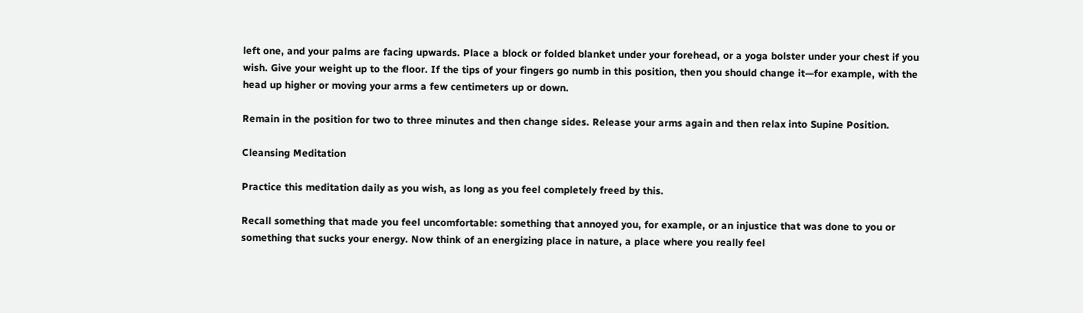left one, and your palms are facing upwards. Place a block or folded blanket under your forehead, or a yoga bolster under your chest if you wish. Give your weight up to the floor. If the tips of your fingers go numb in this position, then you should change it—for example, with the head up higher or moving your arms a few centimeters up or down.

Remain in the position for two to three minutes and then change sides. Release your arms again and then relax into Supine Position.

Cleansing Meditation

Practice this meditation daily as you wish, as long as you feel completely freed by this.

Recall something that made you feel uncomfortable: something that annoyed you, for example, or an injustice that was done to you or something that sucks your energy. Now think of an energizing place in nature, a place where you really feel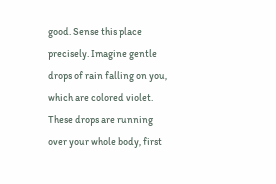good. Sense this place precisely. Imagine gentle drops of rain falling on you, which are colored violet. These drops are running over your whole body, first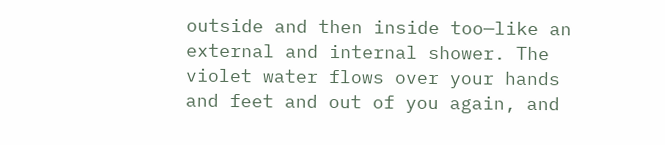outside and then inside too—like an external and internal shower. The violet water flows over your hands and feet and out of you again, and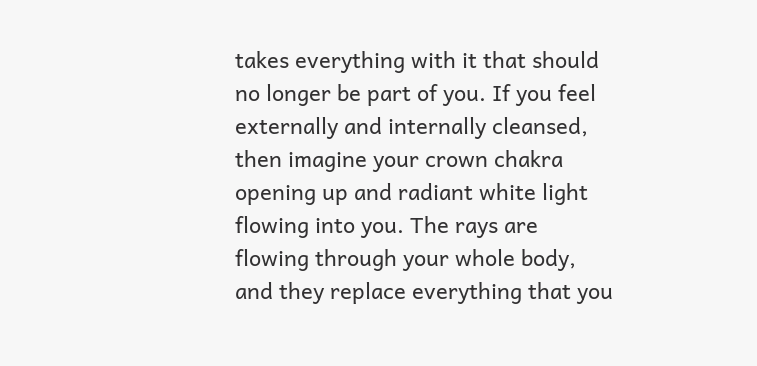takes everything with it that should no longer be part of you. If you feel externally and internally cleansed, then imagine your crown chakra opening up and radiant white light flowing into you. The rays are flowing through your whole body, and they replace everything that you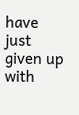have just given up with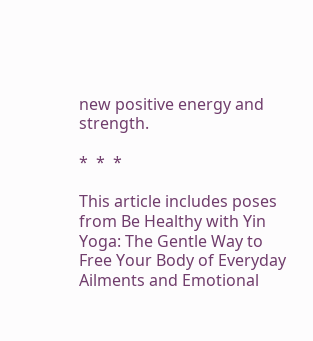new positive energy and strength.

*  *  *

This article includes poses from Be Healthy with Yin Yoga: The Gentle Way to Free Your Body of Everyday Ailments and Emotional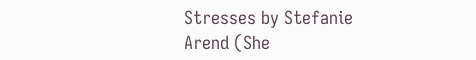Stresses by Stefanie Arend (She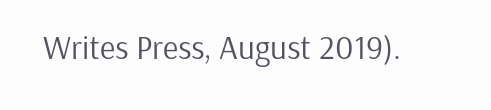Writes Press, August 2019).